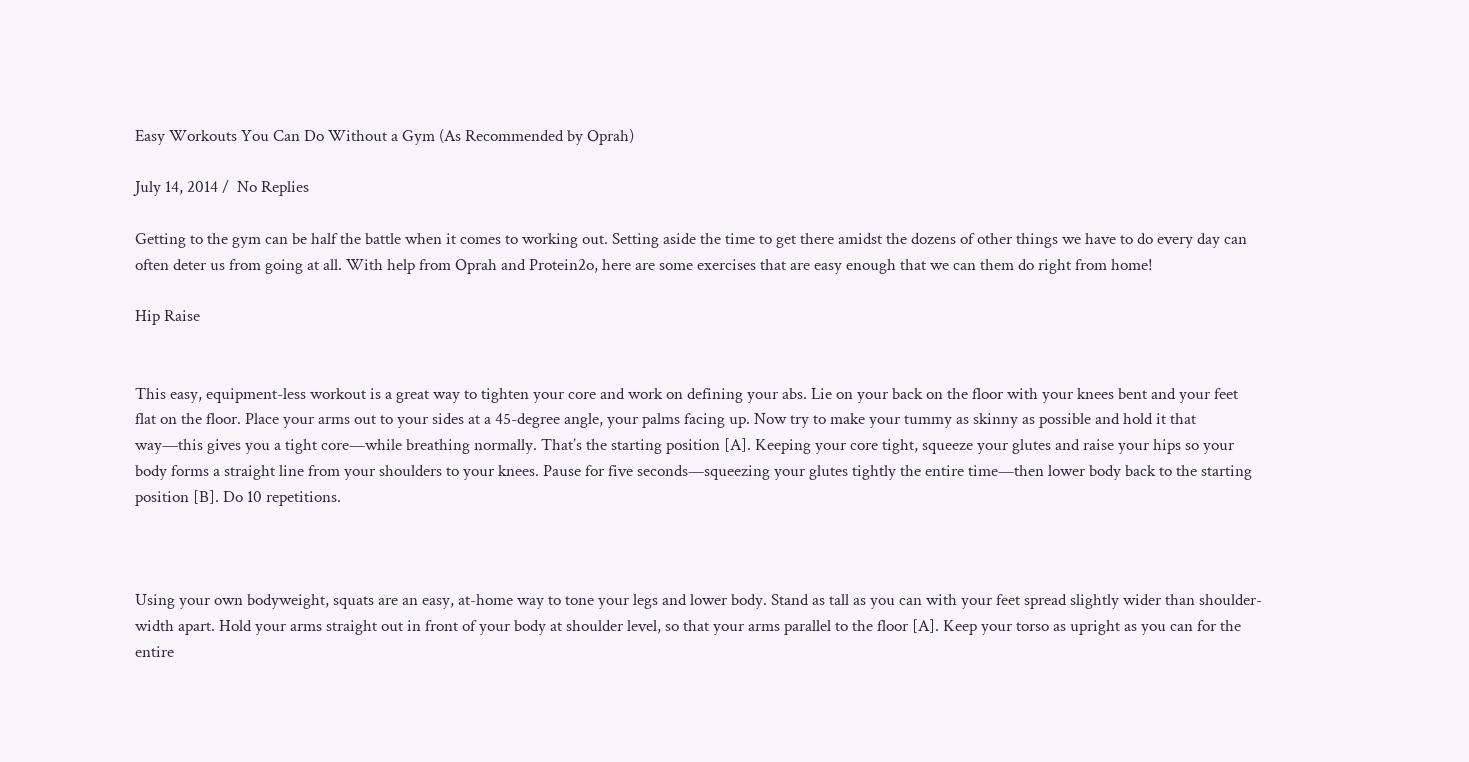Easy Workouts You Can Do Without a Gym (As Recommended by Oprah)

July 14, 2014 /  No Replies

Getting to the gym can be half the battle when it comes to working out. Setting aside the time to get there amidst the dozens of other things we have to do every day can often deter us from going at all. With help from Oprah and Protein2o, here are some exercises that are easy enough that we can them do right from home!

Hip Raise


This easy, equipment-less workout is a great way to tighten your core and work on defining your abs. Lie on your back on the floor with your knees bent and your feet flat on the floor. Place your arms out to your sides at a 45-degree angle, your palms facing up. Now try to make your tummy as skinny as possible and hold it that way—this gives you a tight core—while breathing normally. That’s the starting position [A]. Keeping your core tight, squeeze your glutes and raise your hips so your body forms a straight line from your shoulders to your knees. Pause for five seconds—squeezing your glutes tightly the entire time—then lower body back to the starting position [B]. Do 10 repetitions.



Using your own bodyweight, squats are an easy, at-home way to tone your legs and lower body. Stand as tall as you can with your feet spread slightly wider than shoulder-width apart. Hold your arms straight out in front of your body at shoulder level, so that your arms parallel to the floor [A]. Keep your torso as upright as you can for the entire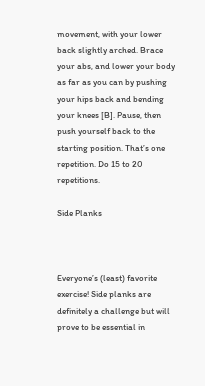movement, with your lower back slightly arched. Brace your abs, and lower your body as far as you can by pushing your hips back and bending your knees [B]. Pause, then push yourself back to the starting position. That’s one repetition. Do 15 to 20 repetitions.

Side Planks



Everyone’s (least) favorite exercise! Side planks are definitely a challenge but will prove to be essential in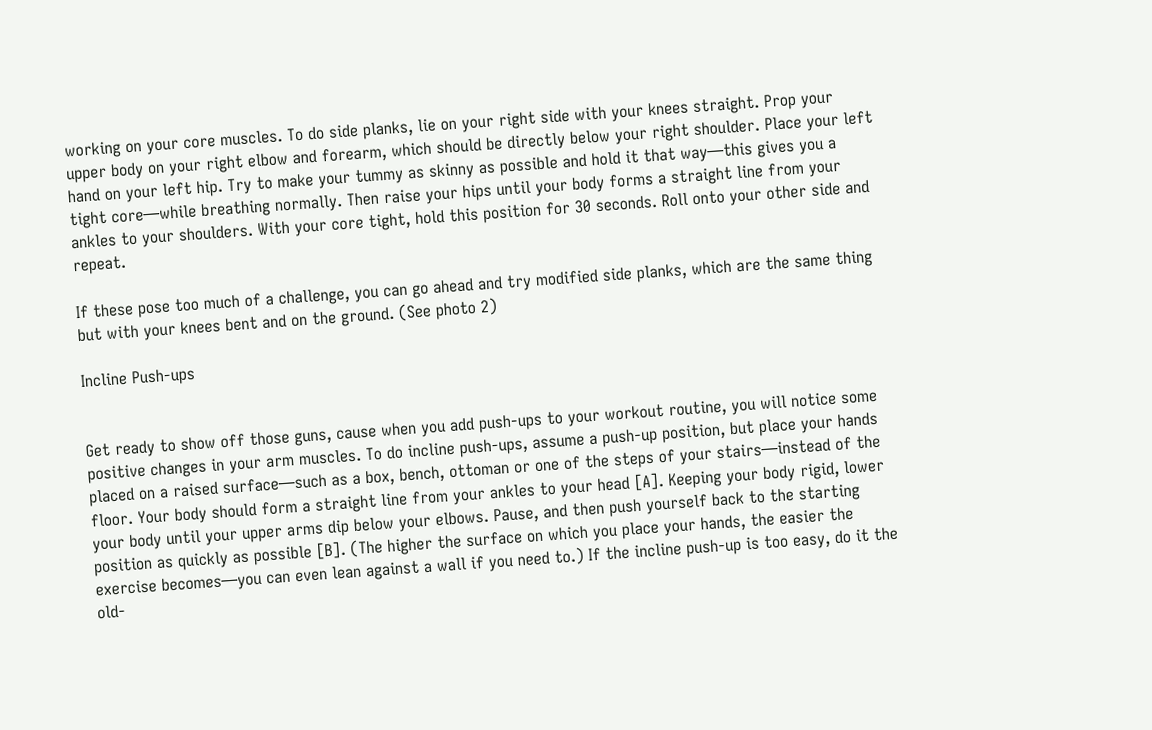working on your core muscles. To do side planks, lie on your right side with your knees straight. Prop your upper body on your right elbow and forearm, which should be directly below your right shoulder. Place your left hand on your left hip. Try to make your tummy as skinny as possible and hold it that way—this gives you a tight core—while breathing normally. Then raise your hips until your body forms a straight line from your ankles to your shoulders. With your core tight, hold this position for 30 seconds. Roll onto your other side and repeat.

If these pose too much of a challenge, you can go ahead and try modified side planks, which are the same thing but with your knees bent and on the ground. (See photo 2)

Incline Push-ups


Get ready to show off those guns, cause when you add push-ups to your workout routine, you will notice some positive changes in your arm muscles. To do incline push-ups, assume a push-up position, but place your hands placed on a raised surface—such as a box, bench, ottoman or one of the steps of your stairs—instead of the floor. Your body should form a straight line from your ankles to your head [A]. Keeping your body rigid, lower your body until your upper arms dip below your elbows. Pause, and then push yourself back to the starting position as quickly as possible [B]. (The higher the surface on which you place your hands, the easier the exercise becomes—you can even lean against a wall if you need to.) If the incline push-up is too easy, do it the old-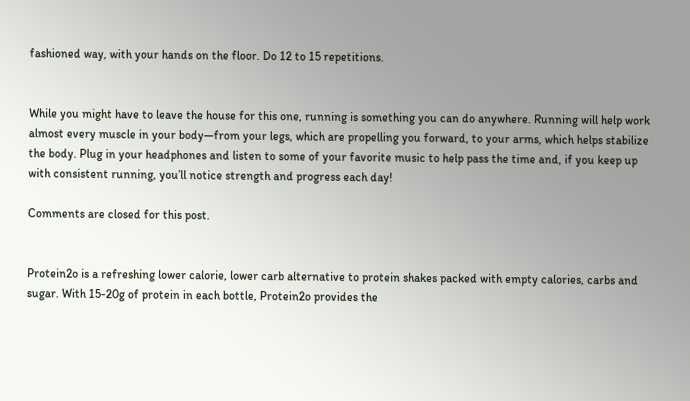fashioned way, with your hands on the floor. Do 12 to 15 repetitions.


While you might have to leave the house for this one, running is something you can do anywhere. Running will help work almost every muscle in your body—from your legs, which are propelling you forward, to your arms, which helps stabilize the body. Plug in your headphones and listen to some of your favorite music to help pass the time and, if you keep up with consistent running, you’ll notice strength and progress each day!

Comments are closed for this post.


Protein2o is a refreshing lower calorie, lower carb alternative to protein shakes packed with empty calories, carbs and sugar. With 15-20g of protein in each bottle, Protein2o provides the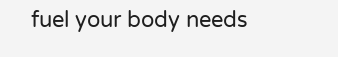fuel your body needs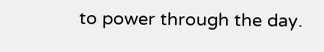to power through the day.